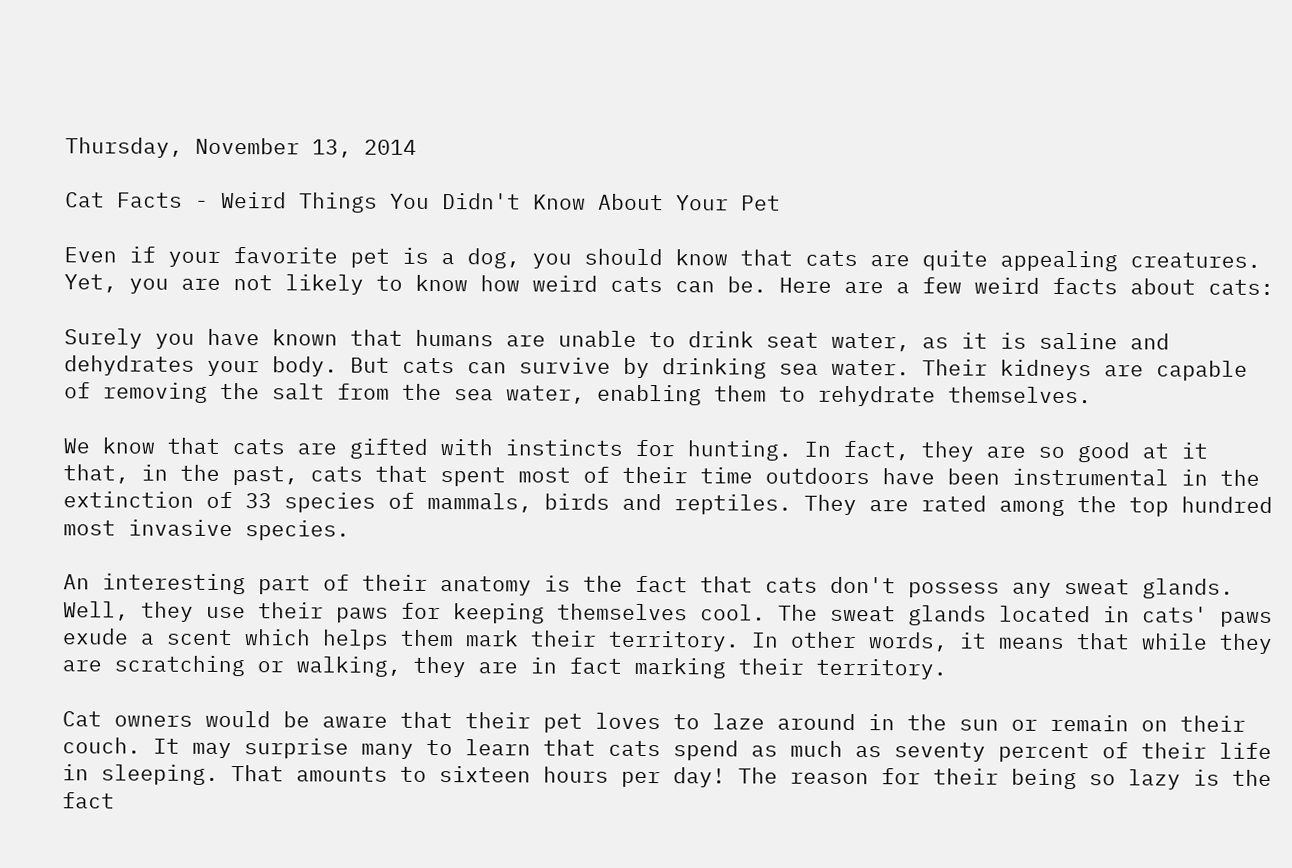Thursday, November 13, 2014

Cat Facts - Weird Things You Didn't Know About Your Pet

Even if your favorite pet is a dog, you should know that cats are quite appealing creatures. Yet, you are not likely to know how weird cats can be. Here are a few weird facts about cats:

Surely you have known that humans are unable to drink seat water, as it is saline and dehydrates your body. But cats can survive by drinking sea water. Their kidneys are capable of removing the salt from the sea water, enabling them to rehydrate themselves.

We know that cats are gifted with instincts for hunting. In fact, they are so good at it that, in the past, cats that spent most of their time outdoors have been instrumental in the extinction of 33 species of mammals, birds and reptiles. They are rated among the top hundred most invasive species.

An interesting part of their anatomy is the fact that cats don't possess any sweat glands. Well, they use their paws for keeping themselves cool. The sweat glands located in cats' paws exude a scent which helps them mark their territory. In other words, it means that while they are scratching or walking, they are in fact marking their territory.

Cat owners would be aware that their pet loves to laze around in the sun or remain on their couch. It may surprise many to learn that cats spend as much as seventy percent of their life in sleeping. That amounts to sixteen hours per day! The reason for their being so lazy is the fact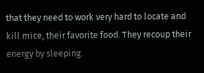that they need to work very hard to locate and kill mice, their favorite food. They recoup their energy by sleeping.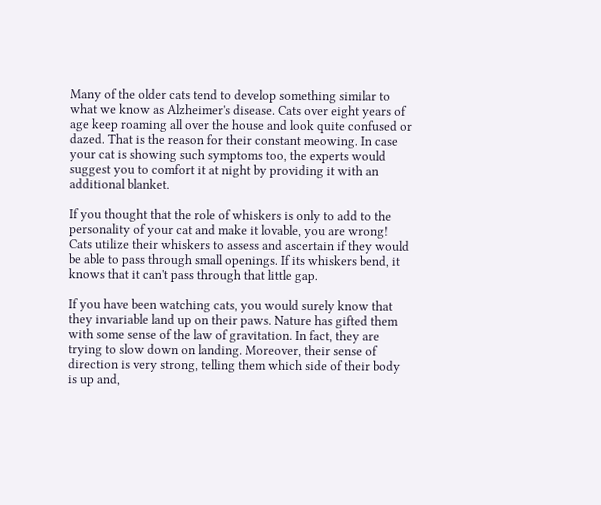Many of the older cats tend to develop something similar to what we know as Alzheimer's disease. Cats over eight years of age keep roaming all over the house and look quite confused or dazed. That is the reason for their constant meowing. In case your cat is showing such symptoms too, the experts would suggest you to comfort it at night by providing it with an additional blanket.

If you thought that the role of whiskers is only to add to the personality of your cat and make it lovable, you are wrong! Cats utilize their whiskers to assess and ascertain if they would be able to pass through small openings. If its whiskers bend, it knows that it can't pass through that little gap.

If you have been watching cats, you would surely know that they invariable land up on their paws. Nature has gifted them with some sense of the law of gravitation. In fact, they are trying to slow down on landing. Moreover, their sense of direction is very strong, telling them which side of their body is up and,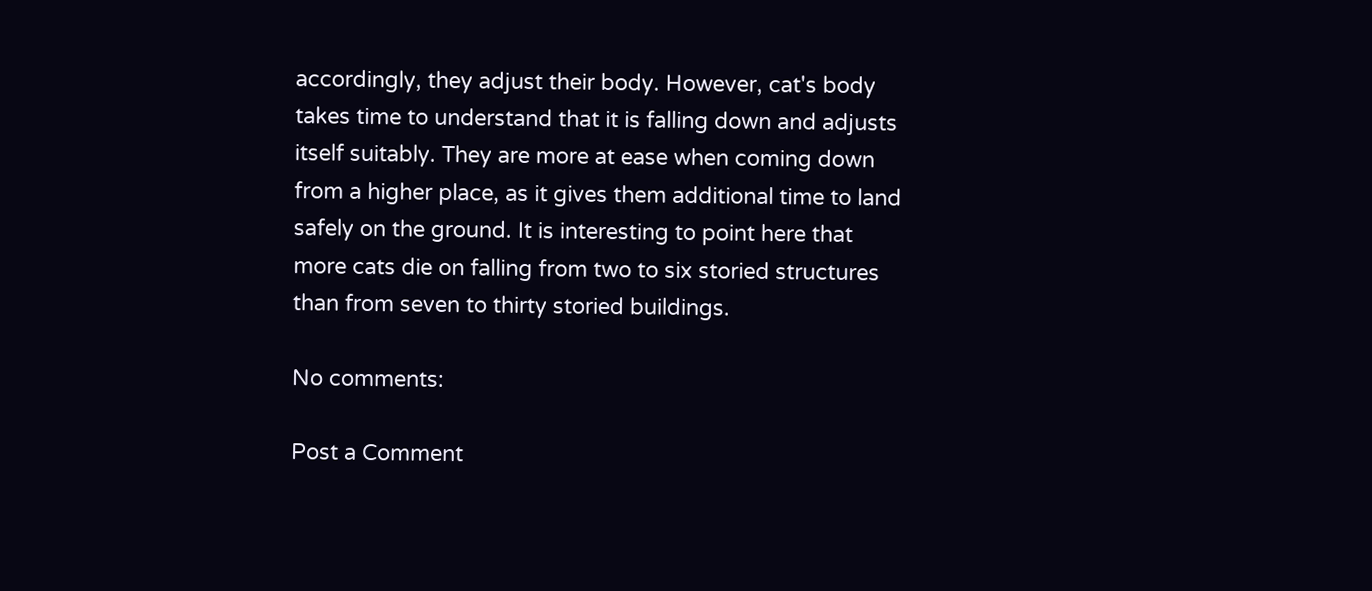accordingly, they adjust their body. However, cat's body takes time to understand that it is falling down and adjusts itself suitably. They are more at ease when coming down from a higher place, as it gives them additional time to land safely on the ground. It is interesting to point here that more cats die on falling from two to six storied structures than from seven to thirty storied buildings.

No comments:

Post a Comment